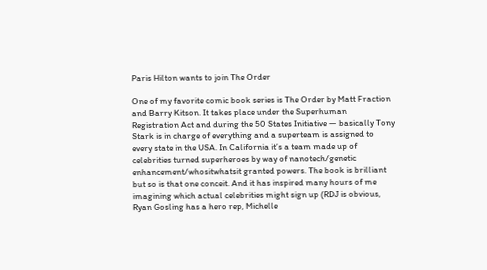Paris Hilton wants to join The Order

One of my favorite comic book series is The Order by Matt Fraction and Barry Kitson. It takes place under the Superhuman Registration Act and during the 50 States Initiative — basically Tony Stark is in charge of everything and a superteam is assigned to every state in the USA. In California it’s a team made up of celebrities turned superheroes by way of nanotech/genetic enhancement/whositwhatsit granted powers. The book is brilliant but so is that one conceit. And it has inspired many hours of me imagining which actual celebrities might sign up (RDJ is obvious, Ryan Gosling has a hero rep, Michelle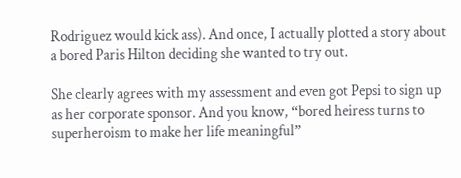Rodriguez would kick ass). And once, I actually plotted a story about a bored Paris Hilton deciding she wanted to try out.

She clearly agrees with my assessment and even got Pepsi to sign up as her corporate sponsor. And you know, “bored heiress turns to superheroism to make her life meaningful”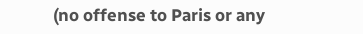(no offense to Paris or any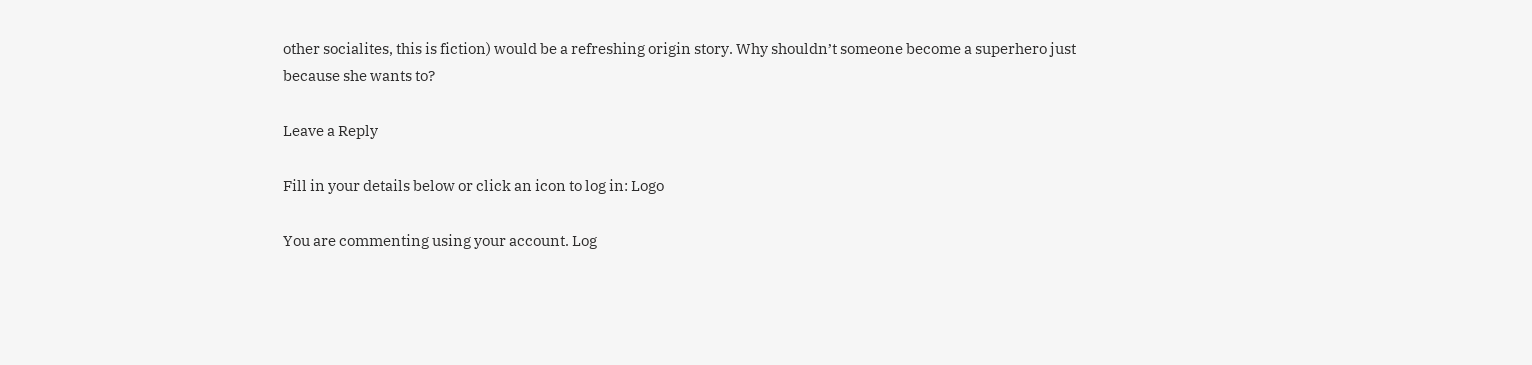other socialites, this is fiction) would be a refreshing origin story. Why shouldn’t someone become a superhero just because she wants to?

Leave a Reply

Fill in your details below or click an icon to log in: Logo

You are commenting using your account. Log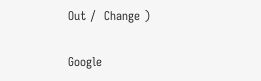Out /  Change )

Google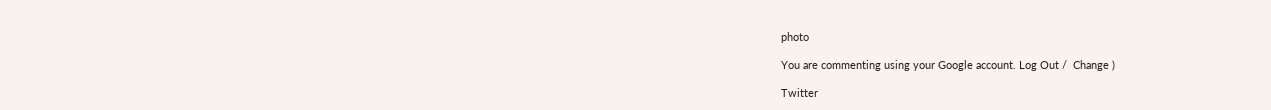photo

You are commenting using your Google account. Log Out /  Change )

Twitter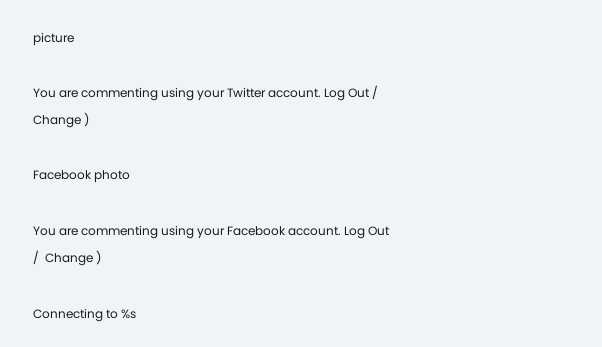picture

You are commenting using your Twitter account. Log Out /  Change )

Facebook photo

You are commenting using your Facebook account. Log Out /  Change )

Connecting to %s